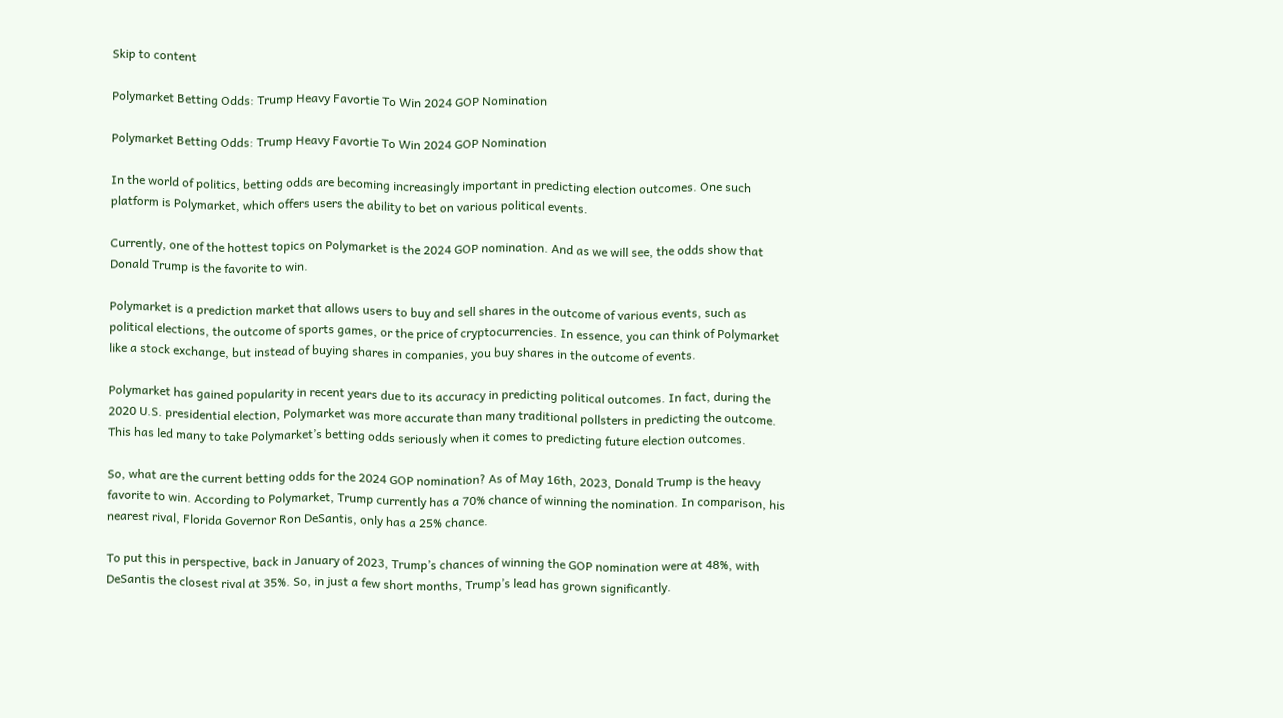Skip to content

Polymarket Betting Odds: Trump Heavy Favortie To Win 2024 GOP Nomination

Polymarket Betting Odds: Trump Heavy Favortie To Win 2024 GOP Nomination

In the world of politics, betting odds are becoming increasingly important in predicting election outcomes. One such platform is Polymarket, which offers users the ability to bet on various political events.

Currently, one of the hottest topics on Polymarket is the 2024 GOP nomination. And as we will see, the odds show that Donald Trump is the favorite to win.

Polymarket is a prediction market that allows users to buy and sell shares in the outcome of various events, such as political elections, the outcome of sports games, or the price of cryptocurrencies. In essence, you can think of Polymarket like a stock exchange, but instead of buying shares in companies, you buy shares in the outcome of events.

Polymarket has gained popularity in recent years due to its accuracy in predicting political outcomes. In fact, during the 2020 U.S. presidential election, Polymarket was more accurate than many traditional pollsters in predicting the outcome. This has led many to take Polymarket’s betting odds seriously when it comes to predicting future election outcomes.

So, what are the current betting odds for the 2024 GOP nomination? As of May 16th, 2023, Donald Trump is the heavy favorite to win. According to Polymarket, Trump currently has a 70% chance of winning the nomination. In comparison, his nearest rival, Florida Governor Ron DeSantis, only has a 25% chance.

To put this in perspective, back in January of 2023, Trump’s chances of winning the GOP nomination were at 48%, with DeSantis the closest rival at 35%. So, in just a few short months, Trump’s lead has grown significantly.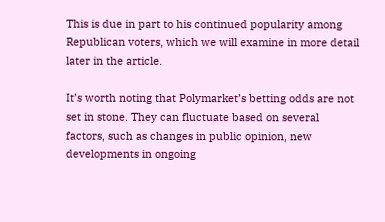This is due in part to his continued popularity among Republican voters, which we will examine in more detail later in the article.

It’s worth noting that Polymarket’s betting odds are not set in stone. They can fluctuate based on several factors, such as changes in public opinion, new developments in ongoing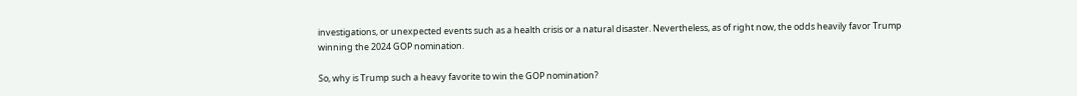investigations, or unexpected events such as a health crisis or a natural disaster. Nevertheless, as of right now, the odds heavily favor Trump winning the 2024 GOP nomination.

So, why is Trump such a heavy favorite to win the GOP nomination?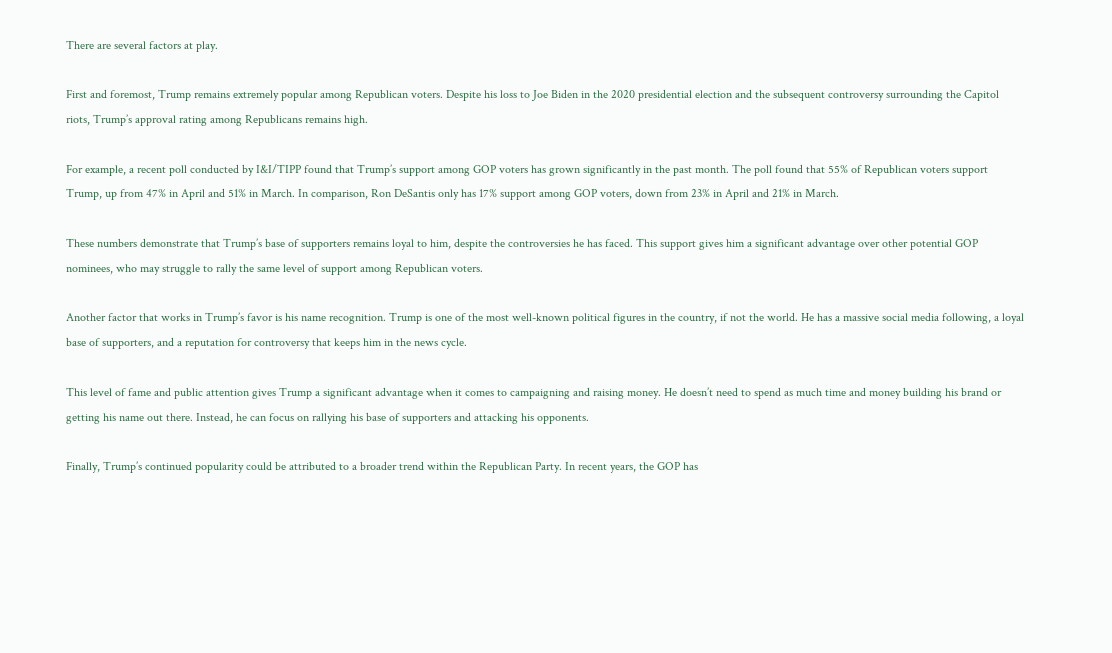There are several factors at play.

First and foremost, Trump remains extremely popular among Republican voters. Despite his loss to Joe Biden in the 2020 presidential election and the subsequent controversy surrounding the Capitol riots, Trump’s approval rating among Republicans remains high.

For example, a recent poll conducted by I&I/TIPP found that Trump’s support among GOP voters has grown significantly in the past month. The poll found that 55% of Republican voters support Trump, up from 47% in April and 51% in March. In comparison, Ron DeSantis only has 17% support among GOP voters, down from 23% in April and 21% in March.

These numbers demonstrate that Trump’s base of supporters remains loyal to him, despite the controversies he has faced. This support gives him a significant advantage over other potential GOP nominees, who may struggle to rally the same level of support among Republican voters.

Another factor that works in Trump’s favor is his name recognition. Trump is one of the most well-known political figures in the country, if not the world. He has a massive social media following, a loyal base of supporters, and a reputation for controversy that keeps him in the news cycle.

This level of fame and public attention gives Trump a significant advantage when it comes to campaigning and raising money. He doesn’t need to spend as much time and money building his brand or getting his name out there. Instead, he can focus on rallying his base of supporters and attacking his opponents.

Finally, Trump’s continued popularity could be attributed to a broader trend within the Republican Party. In recent years, the GOP has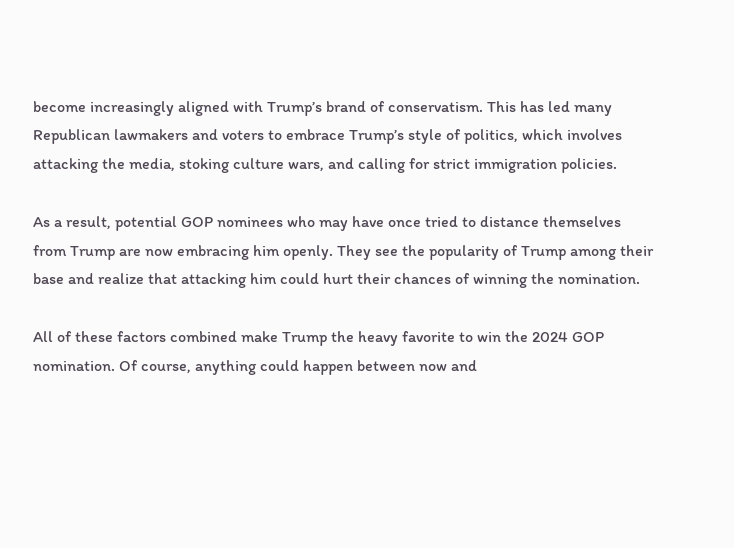become increasingly aligned with Trump’s brand of conservatism. This has led many Republican lawmakers and voters to embrace Trump’s style of politics, which involves attacking the media, stoking culture wars, and calling for strict immigration policies.

As a result, potential GOP nominees who may have once tried to distance themselves from Trump are now embracing him openly. They see the popularity of Trump among their base and realize that attacking him could hurt their chances of winning the nomination.

All of these factors combined make Trump the heavy favorite to win the 2024 GOP nomination. Of course, anything could happen between now and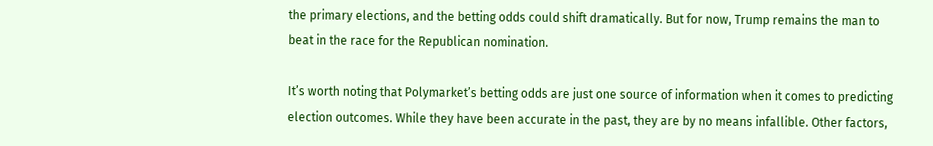the primary elections, and the betting odds could shift dramatically. But for now, Trump remains the man to beat in the race for the Republican nomination.

It’s worth noting that Polymarket’s betting odds are just one source of information when it comes to predicting election outcomes. While they have been accurate in the past, they are by no means infallible. Other factors,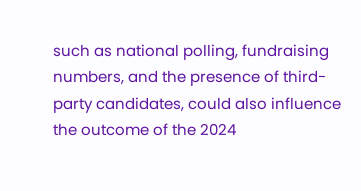such as national polling, fundraising numbers, and the presence of third-party candidates, could also influence the outcome of the 2024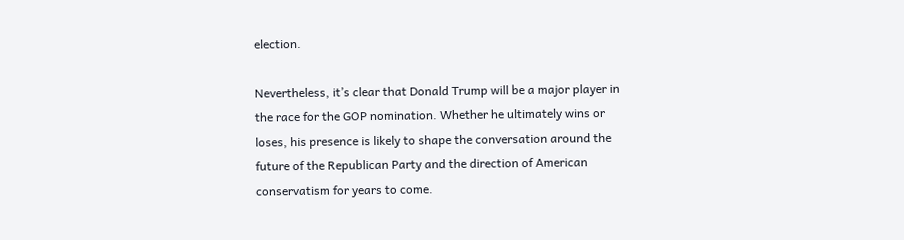election.

Nevertheless, it’s clear that Donald Trump will be a major player in the race for the GOP nomination. Whether he ultimately wins or loses, his presence is likely to shape the conversation around the future of the Republican Party and the direction of American conservatism for years to come.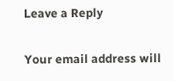Leave a Reply

Your email address will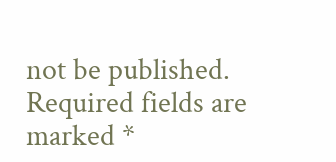not be published. Required fields are marked *